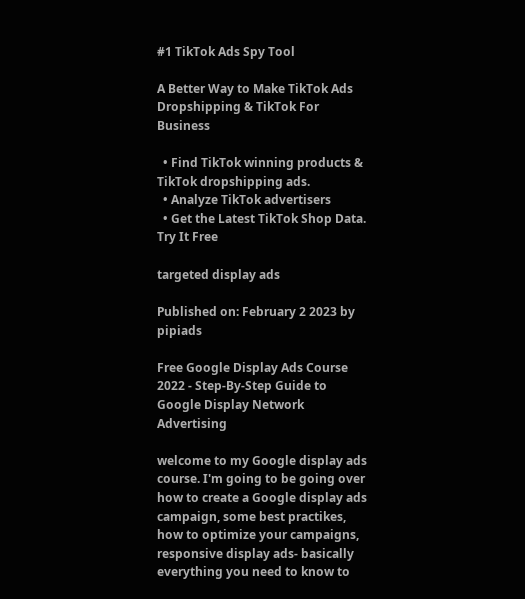#1 TikTok Ads Spy Tool

A Better Way to Make TikTok Ads Dropshipping & TikTok For Business

  • Find TikTok winning products & TikTok dropshipping ads.
  • Analyze TikTok advertisers
  • Get the Latest TikTok Shop Data.
Try It Free

targeted display ads

Published on: February 2 2023 by pipiads

Free Google Display Ads Course 2022 - Step-By-Step Guide to Google Display Network Advertising

welcome to my Google display ads course. I'm going to be going over how to create a Google display ads campaign, some best practikes, how to optimize your campaigns, responsive display ads- basically everything you need to know to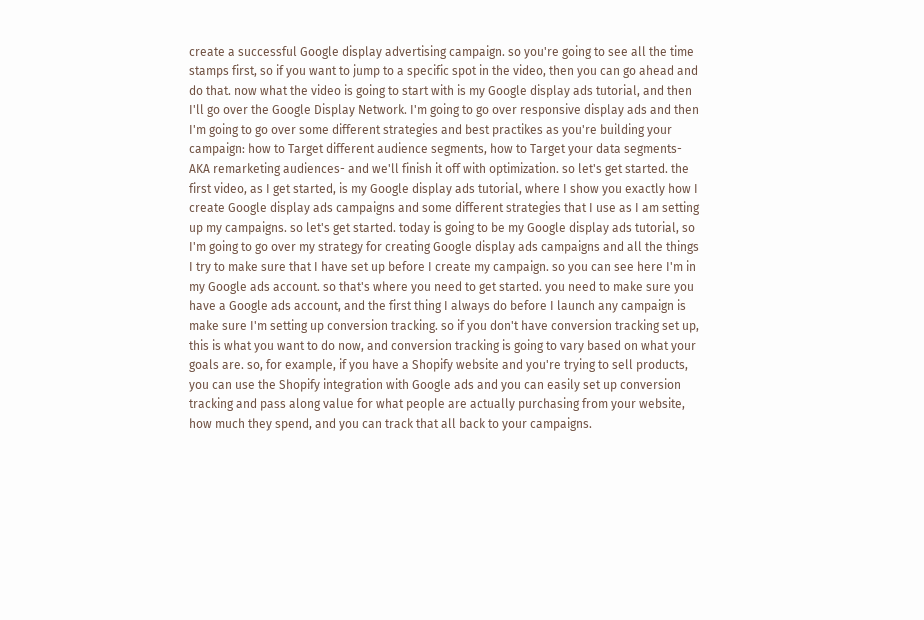create a successful Google display advertising campaign. so you're going to see all the time stamps first, so if you want to jump to a specific spot in the video, then you can go ahead and do that. now what the video is going to start with is my Google display ads tutorial, and then I'll go over the Google Display Network. I'm going to go over responsive display ads and then I'm going to go over some different strategies and best practikes as you're building your campaign: how to Target different audience segments, how to Target your data segments- AKA remarketing audiences- and we'll finish it off with optimization. so let's get started. the first video, as I get started, is my Google display ads tutorial, where I show you exactly how I create Google display ads campaigns and some different strategies that I use as I am setting up my campaigns. so let's get started. today is going to be my Google display ads tutorial, so I'm going to go over my strategy for creating Google display ads campaigns and all the things I try to make sure that I have set up before I create my campaign. so you can see here I'm in my Google ads account. so that's where you need to get started. you need to make sure you have a Google ads account, and the first thing I always do before I launch any campaign is make sure I'm setting up conversion tracking. so if you don't have conversion tracking set up, this is what you want to do now, and conversion tracking is going to vary based on what your goals are. so, for example, if you have a Shopify website and you're trying to sell products, you can use the Shopify integration with Google ads and you can easily set up conversion tracking and pass along value for what people are actually purchasing from your website, how much they spend, and you can track that all back to your campaigns.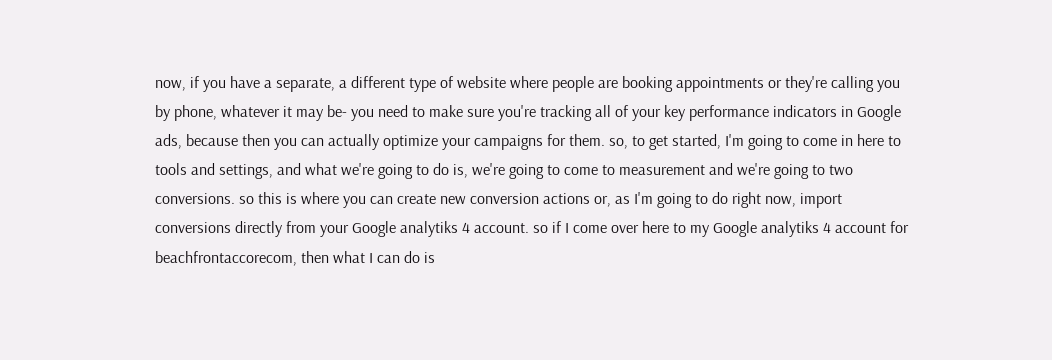now, if you have a separate, a different type of website where people are booking appointments or they're calling you by phone, whatever it may be- you need to make sure you're tracking all of your key performance indicators in Google ads, because then you can actually optimize your campaigns for them. so, to get started, I'm going to come in here to tools and settings, and what we're going to do is, we're going to come to measurement and we're going to two conversions. so this is where you can create new conversion actions or, as I'm going to do right now, import conversions directly from your Google analytiks 4 account. so if I come over here to my Google analytiks 4 account for beachfrontaccorecom, then what I can do is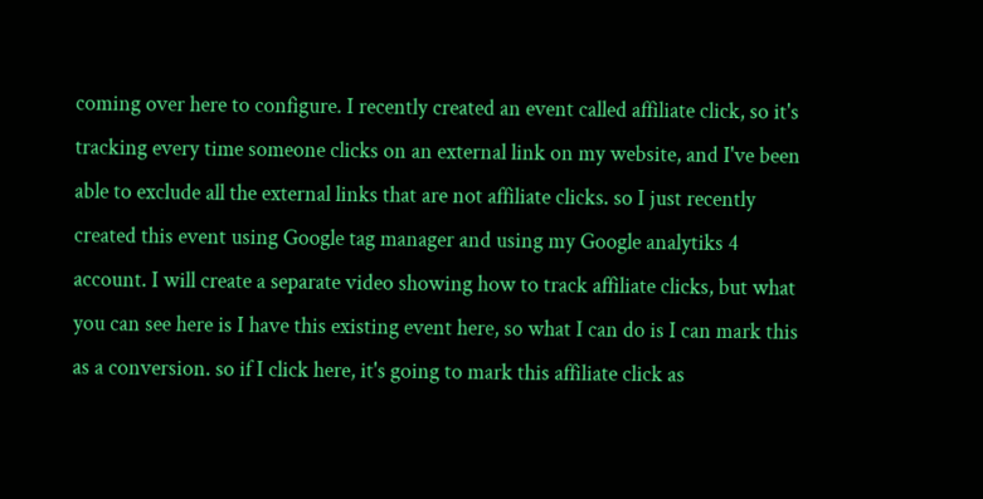coming over here to configure. I recently created an event called affiliate click, so it's tracking every time someone clicks on an external link on my website, and I've been able to exclude all the external links that are not affiliate clicks. so I just recently created this event using Google tag manager and using my Google analytiks 4 account. I will create a separate video showing how to track affiliate clicks, but what you can see here is I have this existing event here, so what I can do is I can mark this as a conversion. so if I click here, it's going to mark this affiliate click as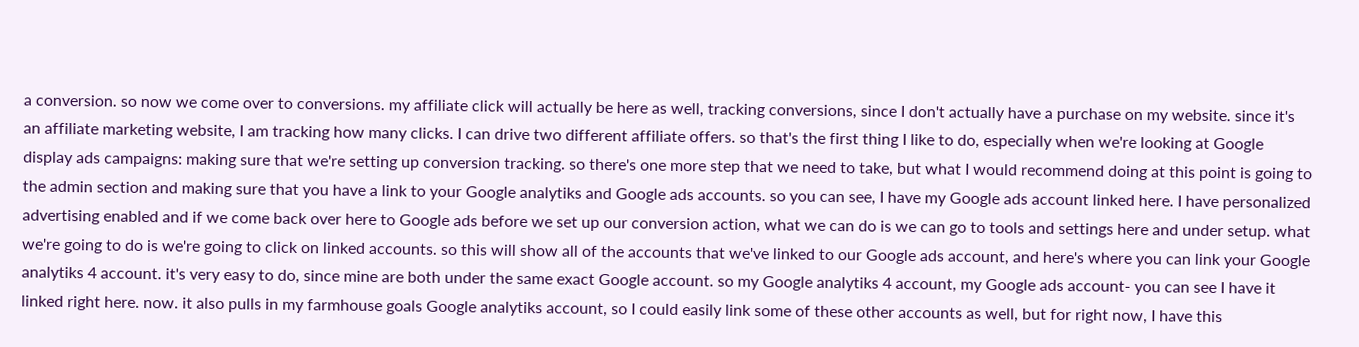a conversion. so now we come over to conversions. my affiliate click will actually be here as well, tracking conversions, since I don't actually have a purchase on my website. since it's an affiliate marketing website, I am tracking how many clicks. I can drive two different affiliate offers. so that's the first thing I like to do, especially when we're looking at Google display ads campaigns: making sure that we're setting up conversion tracking. so there's one more step that we need to take, but what I would recommend doing at this point is going to the admin section and making sure that you have a link to your Google analytiks and Google ads accounts. so you can see, I have my Google ads account linked here. I have personalized advertising enabled and if we come back over here to Google ads before we set up our conversion action, what we can do is we can go to tools and settings here and under setup. what we're going to do is we're going to click on linked accounts. so this will show all of the accounts that we've linked to our Google ads account, and here's where you can link your Google analytiks 4 account. it's very easy to do, since mine are both under the same exact Google account. so my Google analytiks 4 account, my Google ads account- you can see I have it linked right here. now. it also pulls in my farmhouse goals Google analytiks account, so I could easily link some of these other accounts as well, but for right now, I have this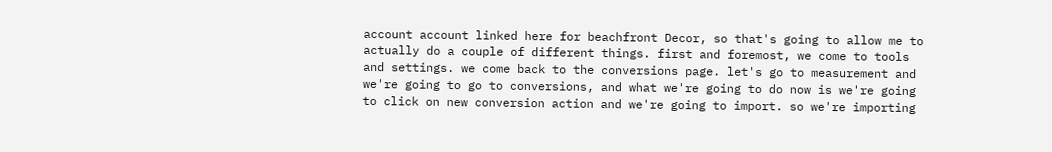account account linked here for beachfront Decor, so that's going to allow me to actually do a couple of different things. first and foremost, we come to tools and settings. we come back to the conversions page. let's go to measurement and we're going to go to conversions, and what we're going to do now is we're going to click on new conversion action and we're going to import. so we're importing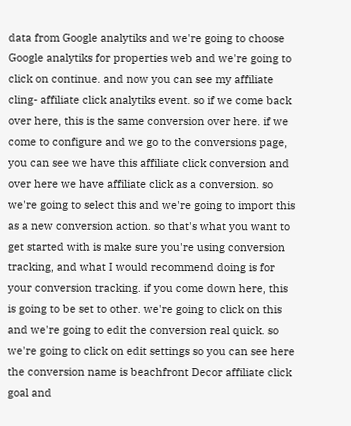data from Google analytiks and we're going to choose Google analytiks for properties web and we're going to click on continue. and now you can see my affiliate cling- affiliate click analytiks event. so if we come back over here, this is the same conversion over here. if we come to configure and we go to the conversions page, you can see we have this affiliate click conversion and over here we have affiliate click as a conversion. so we're going to select this and we're going to import this as a new conversion action. so that's what you want to get started with is make sure you're using conversion tracking, and what I would recommend doing is for your conversion tracking. if you come down here, this is going to be set to other. we're going to click on this and we're going to edit the conversion real quick. so we're going to click on edit settings so you can see here the conversion name is beachfront Decor affiliate click goal and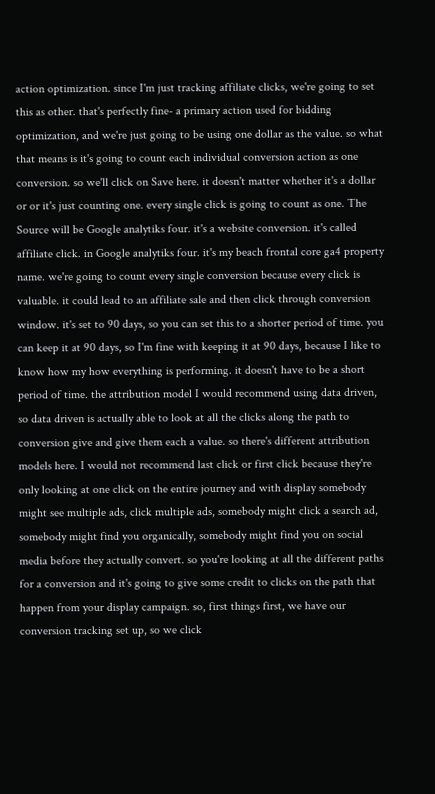action optimization. since I'm just tracking affiliate clicks, we're going to set this as other. that's perfectly fine- a primary action used for bidding optimization, and we're just going to be using one dollar as the value. so what that means is it's going to count each individual conversion action as one conversion. so we'll click on Save here. it doesn't matter whether it's a dollar or or it's just counting one. every single click is going to count as one. The Source will be Google analytiks four. it's a website conversion. it's called affiliate click. in Google analytiks four. it's my beach frontal core ga4 property name. we're going to count every single conversion because every click is valuable. it could lead to an affiliate sale and then click through conversion window. it's set to 90 days, so you can set this to a shorter period of time. you can keep it at 90 days, so I'm fine with keeping it at 90 days, because I like to know how my how everything is performing. it doesn't have to be a short period of time. the attribution model I would recommend using data driven, so data driven is actually able to look at all the clicks along the path to conversion give and give them each a value. so there's different attribution models here. I would not recommend last click or first click because they're only looking at one click on the entire journey and with display somebody might see multiple ads, click multiple ads, somebody might click a search ad, somebody might find you organically, somebody might find you on social media before they actually convert. so you're looking at all the different paths for a conversion and it's going to give some credit to clicks on the path that happen from your display campaign. so, first things first, we have our conversion tracking set up, so we click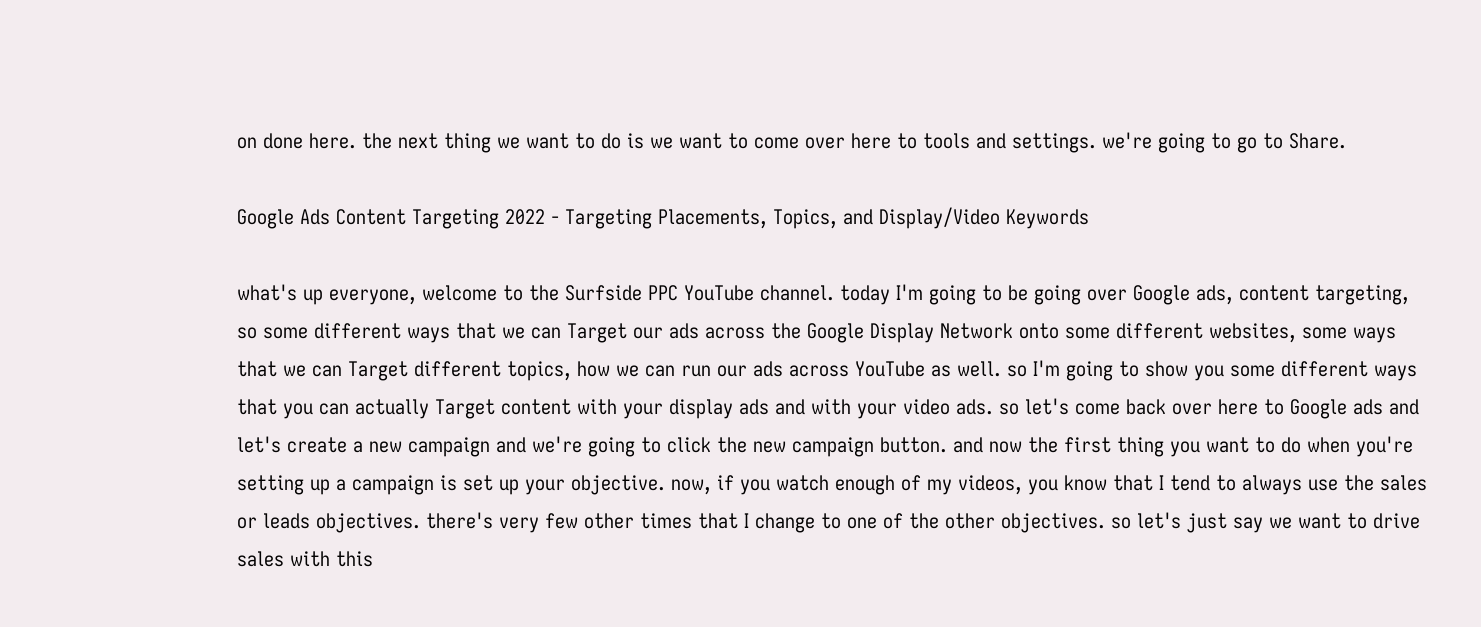on done here. the next thing we want to do is we want to come over here to tools and settings. we're going to go to Share.

Google Ads Content Targeting 2022 - Targeting Placements, Topics, and Display/Video Keywords

what's up everyone, welcome to the Surfside PPC YouTube channel. today I'm going to be going over Google ads, content targeting, so some different ways that we can Target our ads across the Google Display Network onto some different websites, some ways that we can Target different topics, how we can run our ads across YouTube as well. so I'm going to show you some different ways that you can actually Target content with your display ads and with your video ads. so let's come back over here to Google ads and let's create a new campaign and we're going to click the new campaign button. and now the first thing you want to do when you're setting up a campaign is set up your objective. now, if you watch enough of my videos, you know that I tend to always use the sales or leads objectives. there's very few other times that I change to one of the other objectives. so let's just say we want to drive sales with this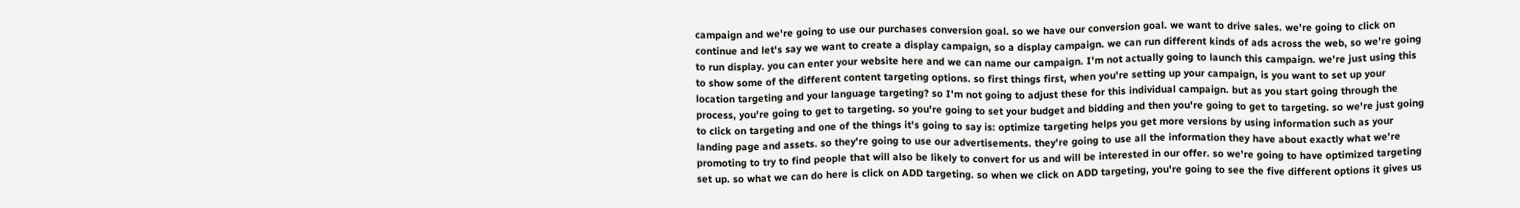campaign and we're going to use our purchases conversion goal. so we have our conversion goal. we want to drive sales. we're going to click on continue and let's say we want to create a display campaign, so a display campaign. we can run different kinds of ads across the web, so we're going to run display. you can enter your website here and we can name our campaign. I'm not actually going to launch this campaign. we're just using this to show some of the different content targeting options. so first things first, when you're setting up your campaign, is you want to set up your location targeting and your language targeting? so I'm not going to adjust these for this individual campaign. but as you start going through the process, you're going to get to targeting. so you're going to set your budget and bidding and then you're going to get to targeting. so we're just going to click on targeting and one of the things it's going to say is: optimize targeting helps you get more versions by using information such as your landing page and assets. so they're going to use our advertisements. they're going to use all the information they have about exactly what we're promoting to try to find people that will also be likely to convert for us and will be interested in our offer. so we're going to have optimized targeting set up. so what we can do here is click on ADD targeting. so when we click on ADD targeting, you're going to see the five different options it gives us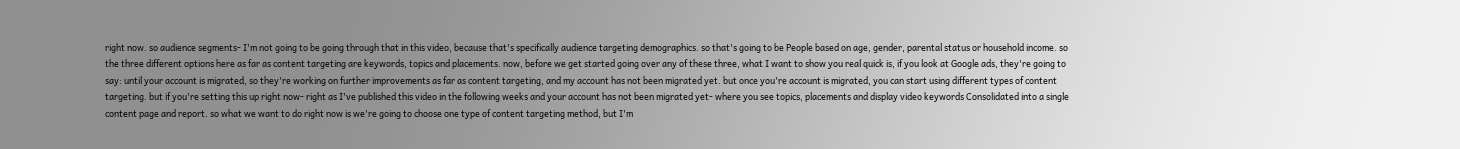right now. so audience segments- I'm not going to be going through that in this video, because that's specifically audience targeting demographics. so that's going to be People based on age, gender, parental status or household income. so the three different options here as far as content targeting are keywords, topics and placements. now, before we get started going over any of these three, what I want to show you real quick is, if you look at Google ads, they're going to say: until your account is migrated, so they're working on further improvements as far as content targeting, and my account has not been migrated yet. but once you're account is migrated, you can start using different types of content targeting. but if you're setting this up right now- right as I've published this video in the following weeks and your account has not been migrated yet- where you see topics, placements and display video keywords Consolidated into a single content page and report. so what we want to do right now is we're going to choose one type of content targeting method, but I'm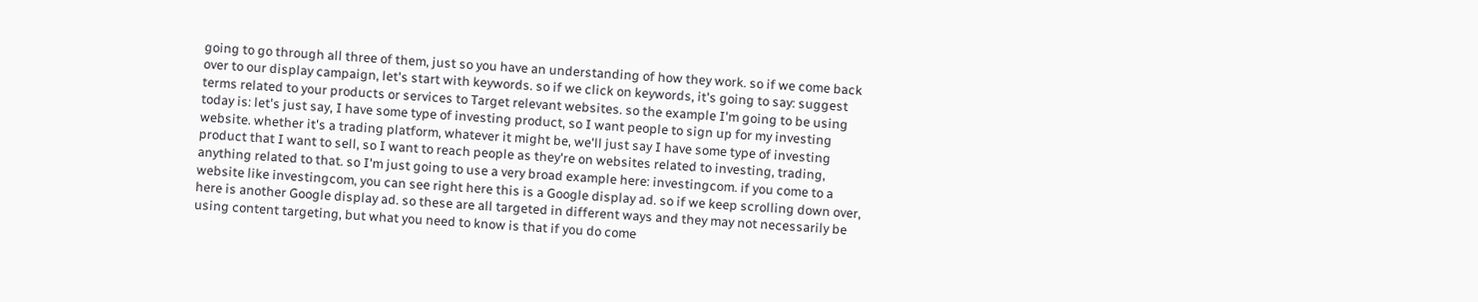going to go through all three of them, just so you have an understanding of how they work. so if we come back over to our display campaign, let's start with keywords. so if we click on keywords, it's going to say: suggest terms related to your products or services to Target relevant websites. so the example I'm going to be using today is: let's just say, I have some type of investing product, so I want people to sign up for my investing website. whether it's a trading platform, whatever it might be, we'll just say I have some type of investing product that I want to sell, so I want to reach people as they're on websites related to investing, trading, anything related to that. so I'm just going to use a very broad example here: investingcom. if you come to a website like investingcom, you can see right here this is a Google display ad. so if we keep scrolling down over, here is another Google display ad. so these are all targeted in different ways and they may not necessarily be using content targeting, but what you need to know is that if you do come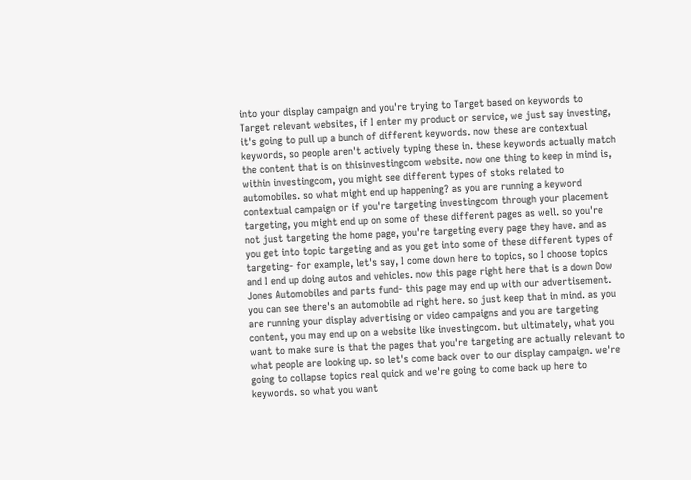into your display campaign and you're trying to Target based on keywords to Target relevant websites, if I enter my product or service, we just say investing, it's going to pull up a bunch of different keywords. now these are contextual keywords, so people aren't actively typing these in. these keywords actually match the content that is on thisinvestingcom website. now one thing to keep in mind is, within investingcom, you might see different types of stoks related to automobiles. so what might end up happening? as you are running a keyword contextual campaign or if you're targeting investingcom through your placement targeting, you might end up on some of these different pages as well. so you're not just targeting the home page, you're targeting every page they have. and as you get into topic targeting and as you get into some of these different types of targeting- for example, let's say, I come down here to topics, so I choose topics and I end up doing autos and vehicles. now this page right here that is a down Dow Jones Automobiles and parts fund- this page may end up with our advertisement. you can see there's an automobile ad right here. so just keep that in mind. as you are running your display advertising or video campaigns and you are targeting content, you may end up on a website like investingcom. but ultimately, what you want to make sure is that the pages that you're targeting are actually relevant to what people are looking up. so let's come back over to our display campaign. we're going to collapse topics real quick and we're going to come back up here to keywords. so what you want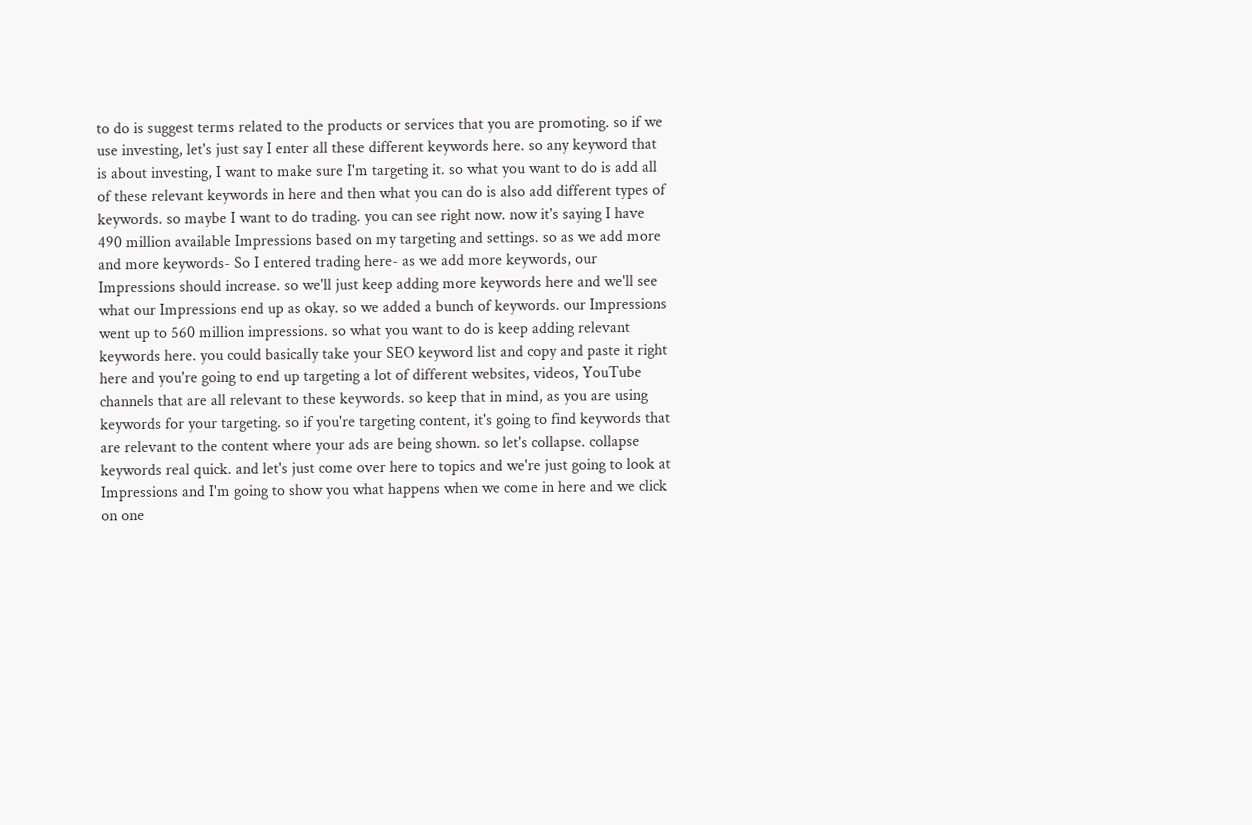to do is suggest terms related to the products or services that you are promoting. so if we use investing, let's just say I enter all these different keywords here. so any keyword that is about investing, I want to make sure I'm targeting it. so what you want to do is add all of these relevant keywords in here and then what you can do is also add different types of keywords. so maybe I want to do trading. you can see right now. now it's saying I have 490 million available Impressions based on my targeting and settings. so as we add more and more keywords- So I entered trading here- as we add more keywords, our Impressions should increase. so we'll just keep adding more keywords here and we'll see what our Impressions end up as okay. so we added a bunch of keywords. our Impressions went up to 560 million impressions. so what you want to do is keep adding relevant keywords here. you could basically take your SEO keyword list and copy and paste it right here and you're going to end up targeting a lot of different websites, videos, YouTube channels that are all relevant to these keywords. so keep that in mind, as you are using keywords for your targeting. so if you're targeting content, it's going to find keywords that are relevant to the content where your ads are being shown. so let's collapse. collapse keywords real quick. and let's just come over here to topics and we're just going to look at Impressions and I'm going to show you what happens when we come in here and we click on one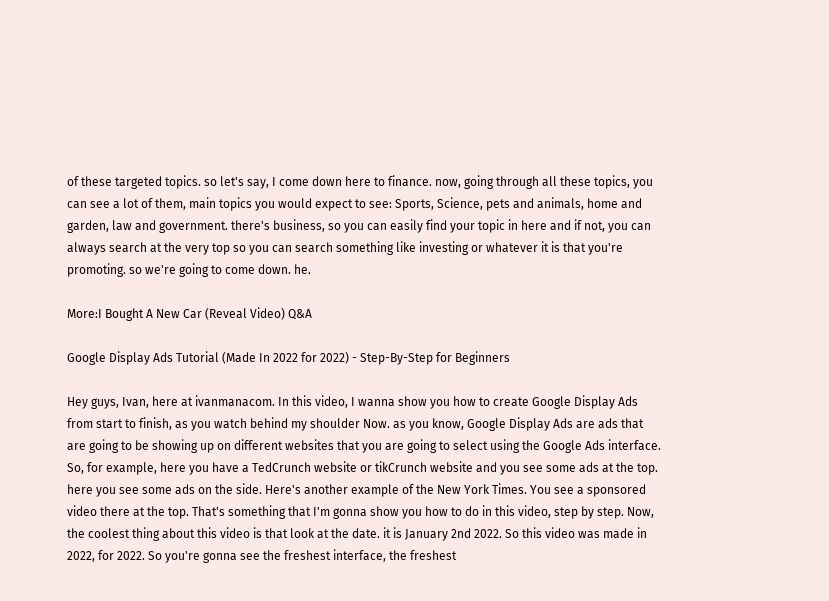of these targeted topics. so let's say, I come down here to finance. now, going through all these topics, you can see a lot of them, main topics you would expect to see: Sports, Science, pets and animals, home and garden, law and government. there's business, so you can easily find your topic in here and if not, you can always search at the very top so you can search something like investing or whatever it is that you're promoting. so we're going to come down. he.

More:I Bought A New Car (Reveal Video) Q&A

Google Display Ads Tutorial (Made In 2022 for 2022) - Step-By-Step for Beginners

Hey guys, Ivan, here at ivanmanacom. In this video, I wanna show you how to create Google Display Ads from start to finish, as you watch behind my shoulder Now. as you know, Google Display Ads are ads that are going to be showing up on different websites that you are going to select using the Google Ads interface. So, for example, here you have a TedCrunch website or tikCrunch website and you see some ads at the top. here you see some ads on the side. Here's another example of the New York Times. You see a sponsored video there at the top. That's something that I'm gonna show you how to do in this video, step by step. Now, the coolest thing about this video is that look at the date. it is January 2nd 2022. So this video was made in 2022, for 2022. So you're gonna see the freshest interface, the freshest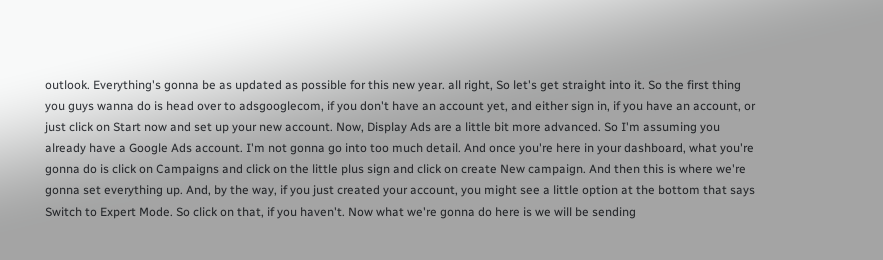outlook. Everything's gonna be as updated as possible for this new year. all right, So let's get straight into it. So the first thing you guys wanna do is head over to adsgooglecom, if you don't have an account yet, and either sign in, if you have an account, or just click on Start now and set up your new account. Now, Display Ads are a little bit more advanced. So I'm assuming you already have a Google Ads account. I'm not gonna go into too much detail. And once you're here in your dashboard, what you're gonna do is click on Campaigns and click on the little plus sign and click on create New campaign. And then this is where we're gonna set everything up. And, by the way, if you just created your account, you might see a little option at the bottom that says Switch to Expert Mode. So click on that, if you haven't. Now what we're gonna do here is we will be sending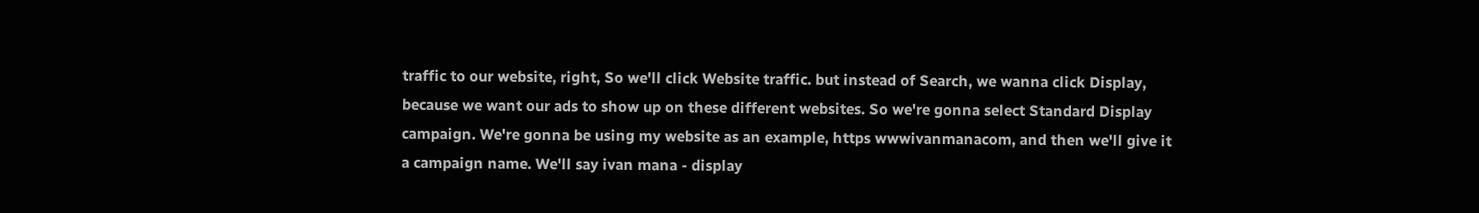traffic to our website, right, So we'll click Website traffic. but instead of Search, we wanna click Display, because we want our ads to show up on these different websites. So we're gonna select Standard Display campaign. We're gonna be using my website as an example, https wwwivanmanacom, and then we'll give it a campaign name. We'll say ivan mana - display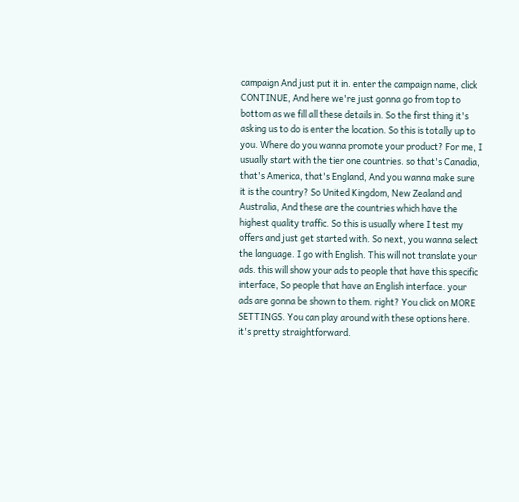campaign And just put it in. enter the campaign name, click CONTINUE, And here we're just gonna go from top to bottom as we fill all these details in. So the first thing it's asking us to do is enter the location. So this is totally up to you. Where do you wanna promote your product? For me, I usually start with the tier one countries. so that's Canadia, that's America, that's England, And you wanna make sure it is the country? So United Kingdom, New Zealand and Australia, And these are the countries which have the highest quality traffic. So this is usually where I test my offers and just get started with. So next, you wanna select the language. I go with English. This will not translate your ads. this will show your ads to people that have this specific interface, So people that have an English interface. your ads are gonna be shown to them. right? You click on MORE SETTINGS. You can play around with these options here. it's pretty straightforward.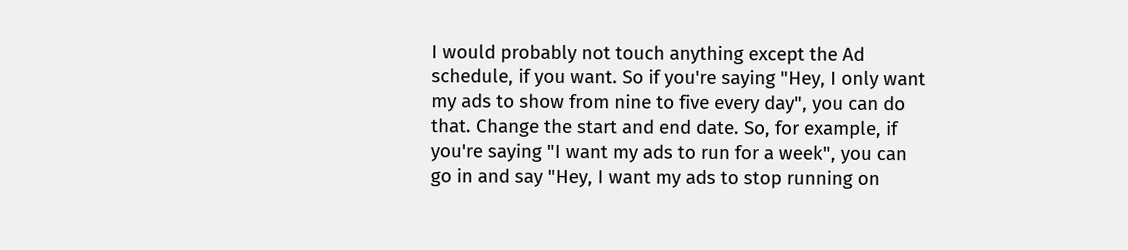I would probably not touch anything except the Ad schedule, if you want. So if you're saying "Hey, I only want my ads to show from nine to five every day", you can do that. Change the start and end date. So, for example, if you're saying "I want my ads to run for a week", you can go in and say "Hey, I want my ads to stop running on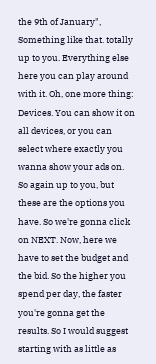the 9th of January", Something like that. totally up to you. Everything else here you can play around with it. Oh, one more thing: Devices. You can show it on all devices, or you can select where exactly you wanna show your ads on. So again up to you, but these are the options you have. So we're gonna click on NEXT. Now, here we have to set the budget and the bid. So the higher you spend per day, the faster you're gonna get the results. So I would suggest starting with as little as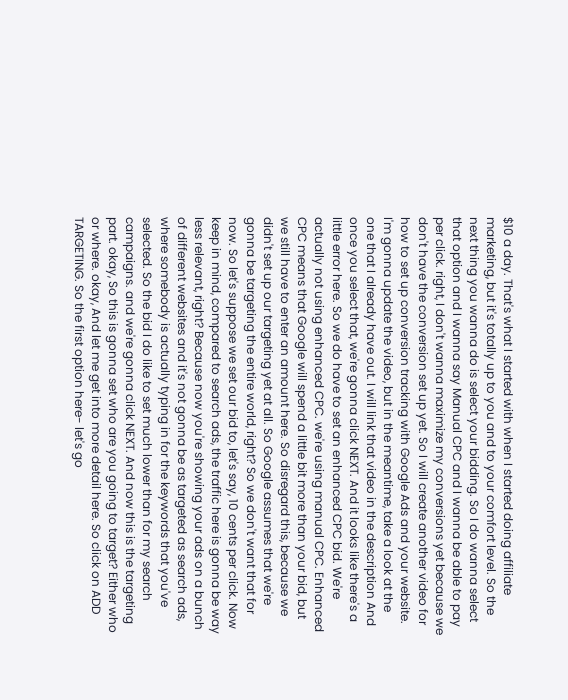$10 a day. That's what I started with when I started doing affiliate marketing, but it's totally up to you and to your comfort level. So the next thing you wanna do is select your bidding. So I do wanna select that option and I wanna say Manual CPC and I wanna be able to pay per click. right, I don't wanna maximize my conversions yet because we don't have the conversion set up yet. So I will create another video for how to set up conversion tracking with Google Ads and your website. I'm gonna update the video, but in the meantime, take a look at the one that I already have out. I will link that video in the description And once you select that, we're gonna click NEXT. And it looks like there's a little error here. So we do have to set an enhanced CPC bid. We're actually not using enhanced CPC. we're using manual CPC. Enhanced CPC means that Google will spend a little bit more than your bid, but we still have to enter an amount here. So disregard this, because we didn't set up our targeting yet at all. So Google assumes that we're gonna be targeting the entire world, right? So we don't want that for now. So let's suppose we set our bid to, let's say, 10 cents per click. Now keep in mind, compared to search ads, the traffic here is gonna be way less relevant, right? Because now you're showing your ads on a bunch of different websites and it's not gonna be as targeted as search ads, where somebody is actually typing in for the keywords that you've selected. So the bid I do like to set much lower than for my search campaigns. and we're gonna click NEXT. And now this is the targeting part. okay, So this is gonna set who are you going to target? Either who or where. okay, And let me get into more detail here. So click on ADD TARGETING. So the first option here- let's go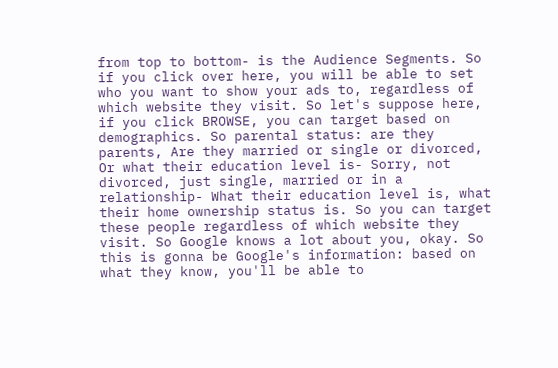from top to bottom- is the Audience Segments. So if you click over here, you will be able to set who you want to show your ads to, regardless of which website they visit. So let's suppose here, if you click BROWSE, you can target based on demographics. So parental status: are they parents, Are they married or single or divorced, Or what their education level is- Sorry, not divorced, just single, married or in a relationship- What their education level is, what their home ownership status is. So you can target these people regardless of which website they visit. So Google knows a lot about you, okay. So this is gonna be Google's information: based on what they know, you'll be able to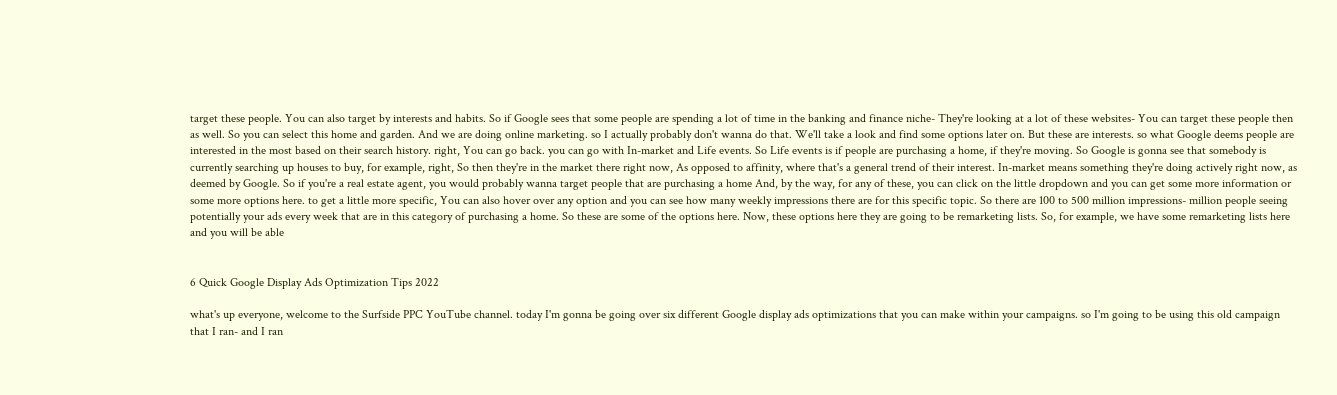target these people. You can also target by interests and habits. So if Google sees that some people are spending a lot of time in the banking and finance niche- They're looking at a lot of these websites- You can target these people then as well. So you can select this home and garden. And we are doing online marketing. so I actually probably don't wanna do that. We'll take a look and find some options later on. But these are interests. so what Google deems people are interested in the most based on their search history. right, You can go back. you can go with In-market and Life events. So Life events is if people are purchasing a home, if they're moving. So Google is gonna see that somebody is currently searching up houses to buy, for example, right, So then they're in the market there right now, As opposed to affinity, where that's a general trend of their interest. In-market means something they're doing actively right now, as deemed by Google. So if you're a real estate agent, you would probably wanna target people that are purchasing a home And, by the way, for any of these, you can click on the little dropdown and you can get some more information or some more options here. to get a little more specific, You can also hover over any option and you can see how many weekly impressions there are for this specific topic. So there are 100 to 500 million impressions- million people seeing potentially your ads every week that are in this category of purchasing a home. So these are some of the options here. Now, these options here they are going to be remarketing lists. So, for example, we have some remarketing lists here and you will be able


6 Quick Google Display Ads Optimization Tips 2022

what's up everyone, welcome to the Surfside PPC YouTube channel. today I'm gonna be going over six different Google display ads optimizations that you can make within your campaigns. so I'm going to be using this old campaign that I ran- and I ran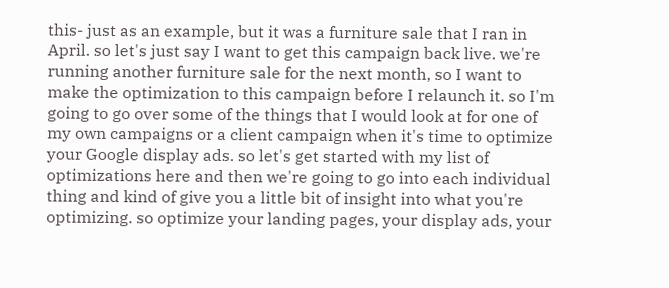this- just as an example, but it was a furniture sale that I ran in April. so let's just say I want to get this campaign back live. we're running another furniture sale for the next month, so I want to make the optimization to this campaign before I relaunch it. so I'm going to go over some of the things that I would look at for one of my own campaigns or a client campaign when it's time to optimize your Google display ads. so let's get started with my list of optimizations here and then we're going to go into each individual thing and kind of give you a little bit of insight into what you're optimizing. so optimize your landing pages, your display ads, your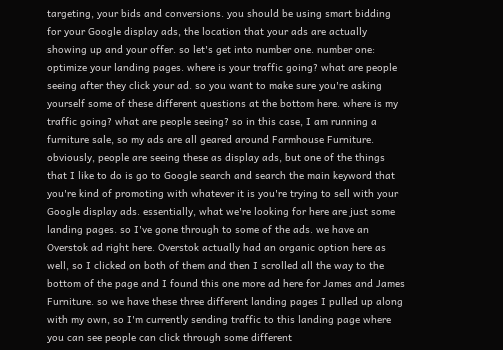targeting, your bids and conversions. you should be using smart bidding for your Google display ads, the location that your ads are actually showing up and your offer. so let's get into number one. number one: optimize your landing pages. where is your traffic going? what are people seeing after they click your ad. so you want to make sure you're asking yourself some of these different questions at the bottom here. where is my traffic going? what are people seeing? so in this case, I am running a furniture sale, so my ads are all geared around Farmhouse Furniture. obviously, people are seeing these as display ads, but one of the things that I like to do is go to Google search and search the main keyword that you're kind of promoting with whatever it is you're trying to sell with your Google display ads. essentially, what we're looking for here are just some landing pages. so I've gone through to some of the ads. we have an Overstok ad right here. Overstok actually had an organic option here as well, so I clicked on both of them and then I scrolled all the way to the bottom of the page and I found this one more ad here for James and James Furniture. so we have these three different landing pages I pulled up along with my own, so I'm currently sending traffic to this landing page where you can see people can click through some different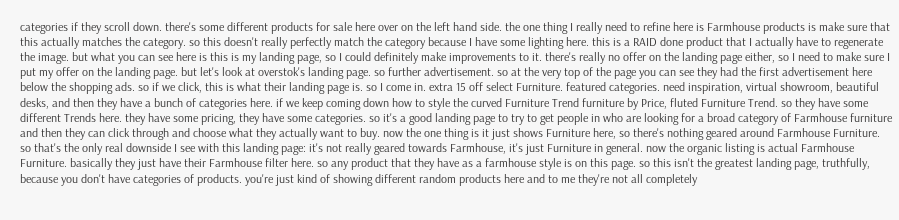categories if they scroll down. there's some different products for sale here over on the left hand side. the one thing I really need to refine here is Farmhouse products is make sure that this actually matches the category. so this doesn't really perfectly match the category because I have some lighting here. this is a RAID done product that I actually have to regenerate the image. but what you can see here is this is my landing page, so I could definitely make improvements to it. there's really no offer on the landing page either, so I need to make sure I put my offer on the landing page. but let's look at overstok's landing page. so further advertisement. so at the very top of the page you can see they had the first advertisement here below the shopping ads. so if we click, this is what their landing page is. so I come in. extra 15 off select Furniture. featured categories. need inspiration, virtual showroom, beautiful desks, and then they have a bunch of categories here. if we keep coming down how to style the curved Furniture Trend furniture by Price, fluted Furniture Trend. so they have some different Trends here. they have some pricing, they have some categories. so it's a good landing page to try to get people in who are looking for a broad category of Farmhouse furniture and then they can click through and choose what they actually want to buy. now the one thing is it just shows Furniture here, so there's nothing geared around Farmhouse Furniture. so that's the only real downside I see with this landing page: it's not really geared towards Farmhouse, it's just Furniture in general. now the organic listing is actual Farmhouse Furniture. basically they just have their Farmhouse filter here. so any product that they have as a farmhouse style is on this page. so this isn't the greatest landing page, truthfully, because you don't have categories of products. you're just kind of showing different random products here and to me they're not all completely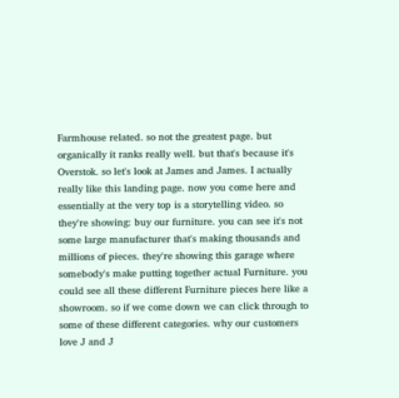Farmhouse related. so not the greatest page. but organically it ranks really well. but that's because it's Overstok. so let's look at James and James. I actually really like this landing page. now you come here and essentially at the very top is a storytelling video. so they're showing: buy our furniture. you can see it's not some large manufacturer that's making thousands and millions of pieces. they're showing this garage where somebody's make putting together actual Furniture. you could see all these different Furniture pieces here like a showroom. so if we come down we can click through to some of these different categories. why our customers love J and J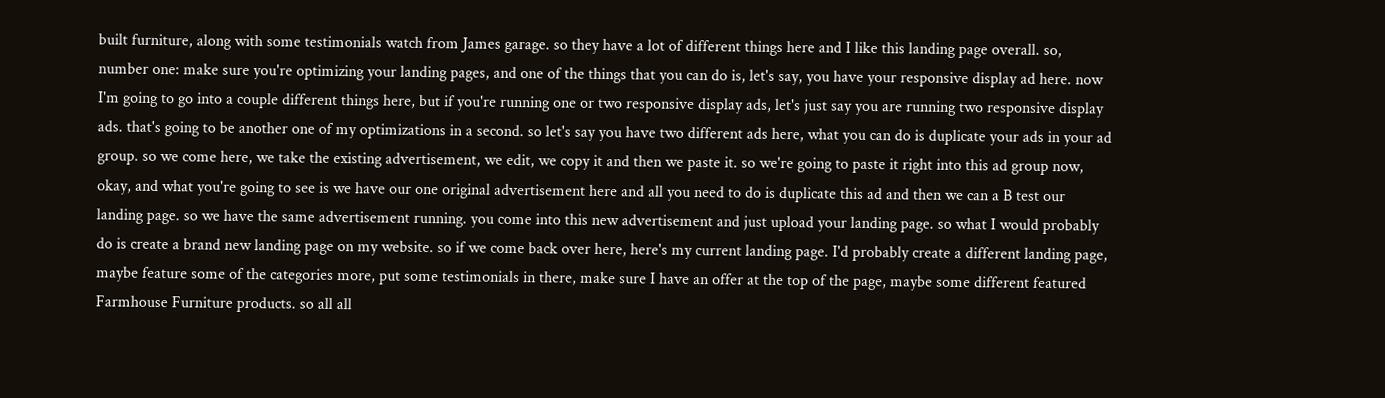built furniture, along with some testimonials watch from James garage. so they have a lot of different things here and I like this landing page overall. so, number one: make sure you're optimizing your landing pages, and one of the things that you can do is, let's say, you have your responsive display ad here. now I'm going to go into a couple different things here, but if you're running one or two responsive display ads, let's just say you are running two responsive display ads. that's going to be another one of my optimizations in a second. so let's say you have two different ads here, what you can do is duplicate your ads in your ad group. so we come here, we take the existing advertisement, we edit, we copy it and then we paste it. so we're going to paste it right into this ad group now, okay, and what you're going to see is we have our one original advertisement here and all you need to do is duplicate this ad and then we can a B test our landing page. so we have the same advertisement running. you come into this new advertisement and just upload your landing page. so what I would probably do is create a brand new landing page on my website. so if we come back over here, here's my current landing page. I'd probably create a different landing page, maybe feature some of the categories more, put some testimonials in there, make sure I have an offer at the top of the page, maybe some different featured Farmhouse Furniture products. so all all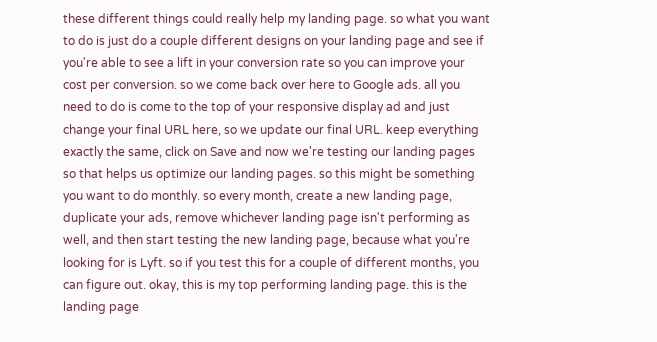these different things could really help my landing page. so what you want to do is just do a couple different designs on your landing page and see if you're able to see a lift in your conversion rate so you can improve your cost per conversion. so we come back over here to Google ads. all you need to do is come to the top of your responsive display ad and just change your final URL here, so we update our final URL. keep everything exactly the same, click on Save and now we're testing our landing pages so that helps us optimize our landing pages. so this might be something you want to do monthly. so every month, create a new landing page, duplicate your ads, remove whichever landing page isn't performing as well, and then start testing the new landing page, because what you're looking for is Lyft. so if you test this for a couple of different months, you can figure out. okay, this is my top performing landing page. this is the landing page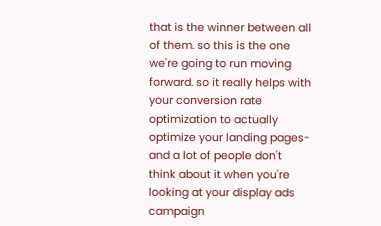that is the winner between all of them. so this is the one we're going to run moving forward. so it really helps with your conversion rate optimization to actually optimize your landing pages- and a lot of people don't think about it when you're looking at your display ads campaign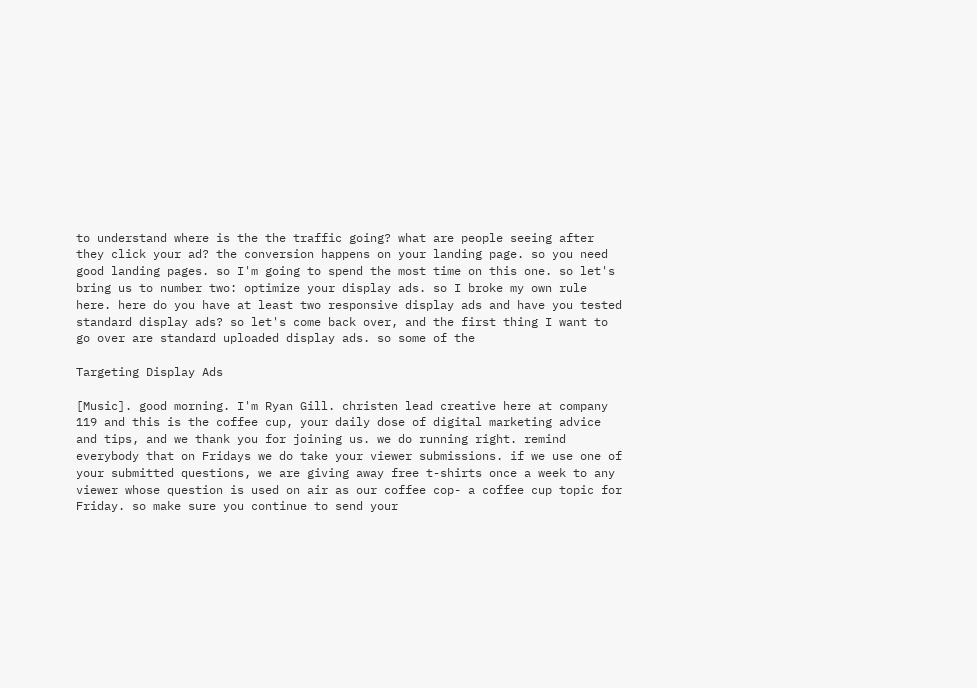to understand where is the the traffic going? what are people seeing after they click your ad? the conversion happens on your landing page. so you need good landing pages. so I'm going to spend the most time on this one. so let's bring us to number two: optimize your display ads. so I broke my own rule here. here do you have at least two responsive display ads and have you tested standard display ads? so let's come back over, and the first thing I want to go over are standard uploaded display ads. so some of the

Targeting Display Ads

[Music]. good morning. I'm Ryan Gill. christen lead creative here at company 119 and this is the coffee cup, your daily dose of digital marketing advice and tips, and we thank you for joining us. we do running right. remind everybody that on Fridays we do take your viewer submissions. if we use one of your submitted questions, we are giving away free t-shirts once a week to any viewer whose question is used on air as our coffee cop- a coffee cup topic for Friday. so make sure you continue to send your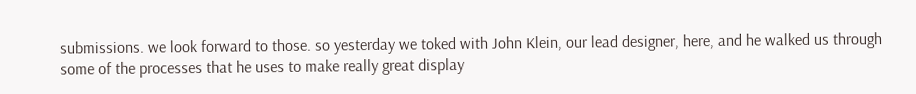submissions. we look forward to those. so yesterday we toked with John Klein, our lead designer, here, and he walked us through some of the processes that he uses to make really great display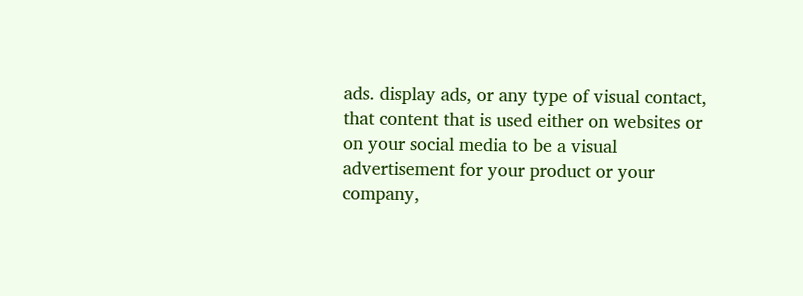ads. display ads, or any type of visual contact, that content that is used either on websites or on your social media to be a visual advertisement for your product or your company,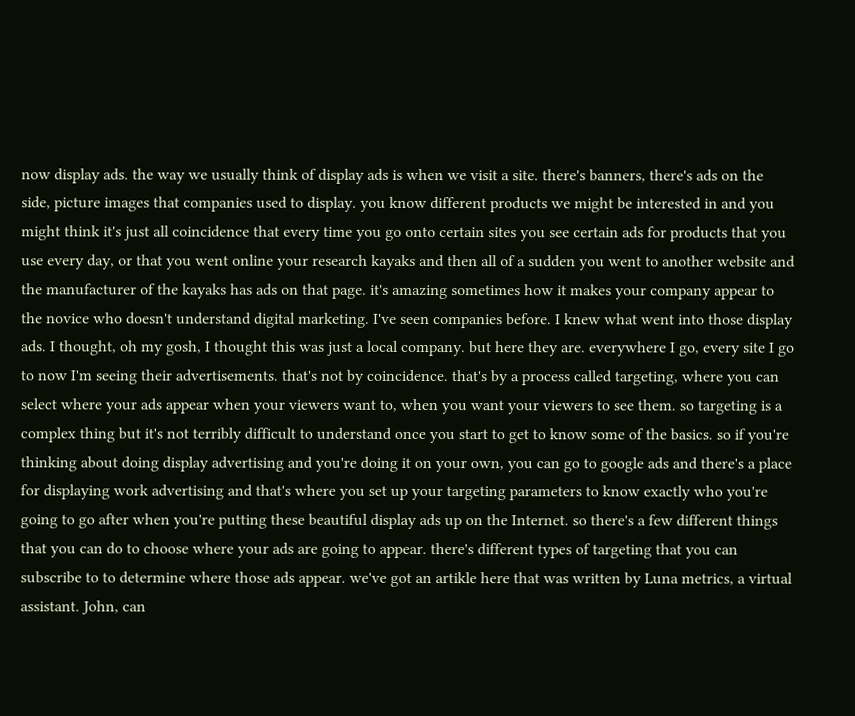now display ads. the way we usually think of display ads is when we visit a site. there's banners, there's ads on the side, picture images that companies used to display. you know different products we might be interested in and you might think it's just all coincidence that every time you go onto certain sites you see certain ads for products that you use every day, or that you went online your research kayaks and then all of a sudden you went to another website and the manufacturer of the kayaks has ads on that page. it's amazing sometimes how it makes your company appear to the novice who doesn't understand digital marketing. I've seen companies before. I knew what went into those display ads. I thought, oh my gosh, I thought this was just a local company. but here they are. everywhere I go, every site I go to now I'm seeing their advertisements. that's not by coincidence. that's by a process called targeting, where you can select where your ads appear when your viewers want to, when you want your viewers to see them. so targeting is a complex thing but it's not terribly difficult to understand once you start to get to know some of the basics. so if you're thinking about doing display advertising and you're doing it on your own, you can go to google ads and there's a place for displaying work advertising and that's where you set up your targeting parameters to know exactly who you're going to go after when you're putting these beautiful display ads up on the Internet. so there's a few different things that you can do to choose where your ads are going to appear. there's different types of targeting that you can subscribe to to determine where those ads appear. we've got an artikle here that was written by Luna metrics, a virtual assistant. John, can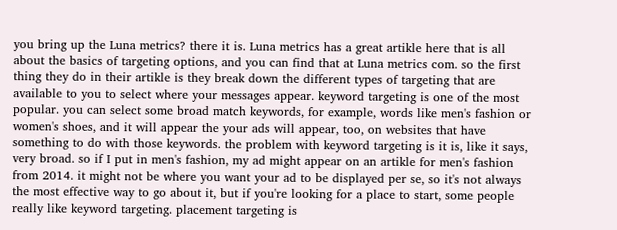you bring up the Luna metrics? there it is. Luna metrics has a great artikle here that is all about the basics of targeting options, and you can find that at Luna metrics com. so the first thing they do in their artikle is they break down the different types of targeting that are available to you to select where your messages appear. keyword targeting is one of the most popular. you can select some broad match keywords, for example, words like men's fashion or women's shoes, and it will appear the your ads will appear, too, on websites that have something to do with those keywords. the problem with keyword targeting is it is, like it says, very broad. so if I put in men's fashion, my ad might appear on an artikle for men's fashion from 2014. it might not be where you want your ad to be displayed per se, so it's not always the most effective way to go about it, but if you're looking for a place to start, some people really like keyword targeting. placement targeting is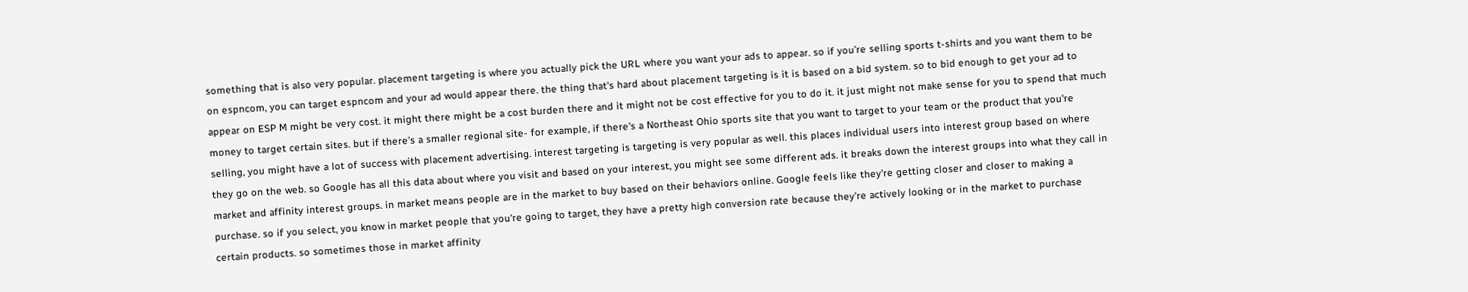something that is also very popular. placement targeting is where you actually pick the URL where you want your ads to appear. so if you're selling sports t-shirts and you want them to be on espncom, you can target espncom and your ad would appear there. the thing that's hard about placement targeting is it is based on a bid system. so to bid enough to get your ad to appear on ESP M might be very cost. it might there might be a cost burden there and it might not be cost effective for you to do it. it just might not make sense for you to spend that much money to target certain sites. but if there's a smaller regional site- for example, if there's a Northeast Ohio sports site that you want to target to your team or the product that you're selling, you might have a lot of success with placement advertising. interest targeting is targeting is very popular as well. this places individual users into interest group based on where they go on the web. so Google has all this data about where you visit and based on your interest, you might see some different ads. it breaks down the interest groups into what they call in market and affinity interest groups. in market means people are in the market to buy based on their behaviors online. Google feels like they're getting closer and closer to making a purchase. so if you select, you know in market people that you're going to target, they have a pretty high conversion rate because they're actively looking or in the market to purchase certain products. so sometimes those in market affinity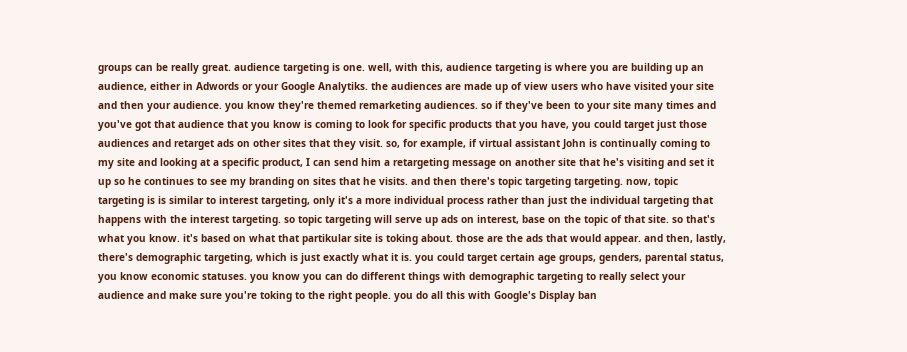groups can be really great. audience targeting is one. well, with this, audience targeting is where you are building up an audience, either in Adwords or your Google Analytiks. the audiences are made up of view users who have visited your site and then your audience. you know they're themed remarketing audiences. so if they've been to your site many times and you've got that audience that you know is coming to look for specific products that you have, you could target just those audiences and retarget ads on other sites that they visit. so, for example, if virtual assistant John is continually coming to my site and looking at a specific product, I can send him a retargeting message on another site that he's visiting and set it up so he continues to see my branding on sites that he visits. and then there's topic targeting targeting. now, topic targeting is is similar to interest targeting, only it's a more individual process rather than just the individual targeting that happens with the interest targeting. so topic targeting will serve up ads on interest, base on the topic of that site. so that's what you know. it's based on what that partikular site is toking about. those are the ads that would appear. and then, lastly, there's demographic targeting, which is just exactly what it is. you could target certain age groups, genders, parental status, you know economic statuses. you know you can do different things with demographic targeting to really select your audience and make sure you're toking to the right people. you do all this with Google's Display ban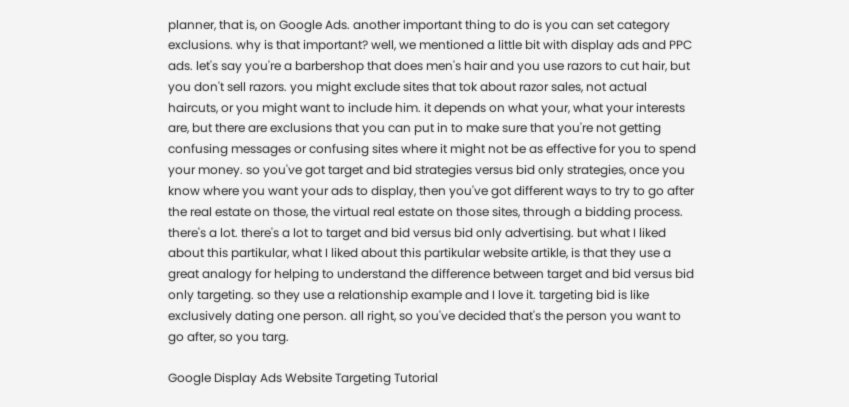planner, that is, on Google Ads. another important thing to do is you can set category exclusions. why is that important? well, we mentioned a little bit with display ads and PPC ads. let's say you're a barbershop that does men's hair and you use razors to cut hair, but you don't sell razors. you might exclude sites that tok about razor sales, not actual haircuts, or you might want to include him. it depends on what your, what your interests are, but there are exclusions that you can put in to make sure that you're not getting confusing messages or confusing sites where it might not be as effective for you to spend your money. so you've got target and bid strategies versus bid only strategies, once you know where you want your ads to display, then you've got different ways to try to go after the real estate on those, the virtual real estate on those sites, through a bidding process. there's a lot. there's a lot to target and bid versus bid only advertising. but what I liked about this partikular, what I liked about this partikular website artikle, is that they use a great analogy for helping to understand the difference between target and bid versus bid only targeting. so they use a relationship example and I love it. targeting bid is like exclusively dating one person. all right, so you've decided that's the person you want to go after, so you targ.

Google Display Ads Website Targeting Tutorial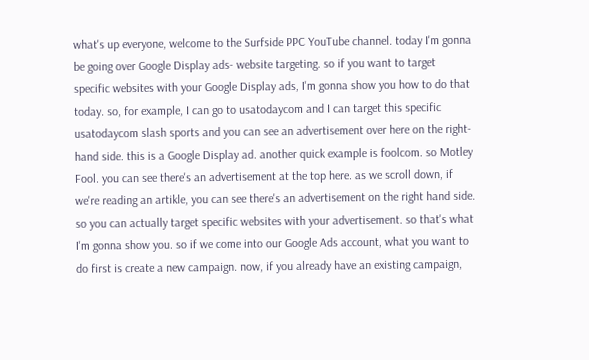what's up everyone, welcome to the Surfside PPC YouTube channel. today I'm gonna be going over Google Display ads- website targeting. so if you want to target specific websites with your Google Display ads, I'm gonna show you how to do that today. so, for example, I can go to usatodaycom and I can target this specific usatodaycom slash sports and you can see an advertisement over here on the right-hand side. this is a Google Display ad. another quick example is foolcom. so Motley Fool. you can see there's an advertisement at the top here. as we scroll down, if we're reading an artikle, you can see there's an advertisement on the right hand side. so you can actually target specific websites with your advertisement. so that's what I'm gonna show you. so if we come into our Google Ads account, what you want to do first is create a new campaign. now, if you already have an existing campaign,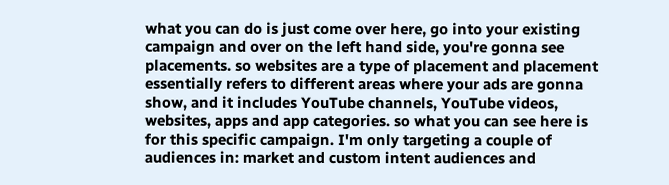what you can do is just come over here, go into your existing campaign and over on the left hand side, you're gonna see placements. so websites are a type of placement and placement essentially refers to different areas where your ads are gonna show, and it includes YouTube channels, YouTube videos, websites, apps and app categories. so what you can see here is for this specific campaign. I'm only targeting a couple of audiences in: market and custom intent audiences and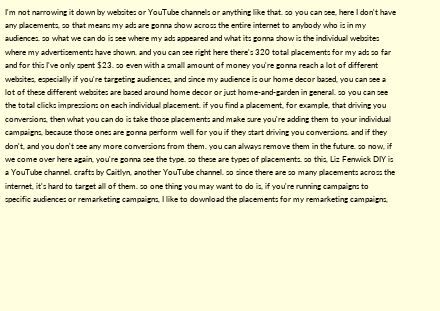I'm not narrowing it down by websites or YouTube channels or anything like that. so you can see, here I don't have any placements, so that means my ads are gonna show across the entire internet to anybody who is in my audiences. so what we can do is see where my ads appeared and what its gonna show is the individual websites where my advertisements have shown. and you can see right here there's 320 total placements for my ads so far and for this I've only spent $23. so even with a small amount of money you're gonna reach a lot of different websites, especially if you're targeting audiences, and since my audience is our home decor based, you can see a lot of these different websites are based around home decor or just home-and-garden in general. so you can see the total clicks impressions on each individual placement. if you find a placement, for example, that driving you conversions, then what you can do is take those placements and make sure you're adding them to your individual campaigns, because those ones are gonna perform well for you if they start driving you conversions. and if they don't, and you don't see any more conversions from them. you can always remove them in the future. so now, if we come over here again, you're gonna see the type. so these are types of placements. so this, Liz Fenwick DIY is a YouTube channel. crafts by Caitlyn, another YouTube channel. so since there are so many placements across the internet, it's hard to target all of them. so one thing you may want to do is, if you're running campaigns to specific audiences or remarketing campaigns, I like to download the placements for my remarketing campaigns,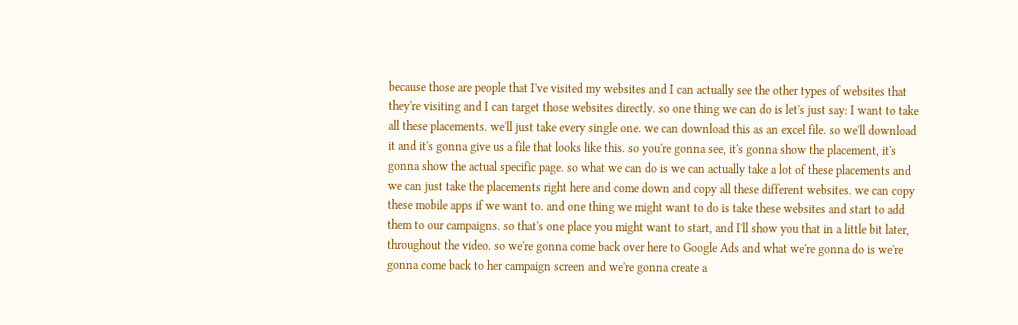because those are people that I've visited my websites and I can actually see the other types of websites that they're visiting and I can target those websites directly. so one thing we can do is let's just say: I want to take all these placements. we'll just take every single one. we can download this as an excel file. so we'll download it and it's gonna give us a file that looks like this. so you're gonna see, it's gonna show the placement, it's gonna show the actual specific page. so what we can do is we can actually take a lot of these placements and we can just take the placements right here and come down and copy all these different websites. we can copy these mobile apps if we want to. and one thing we might want to do is take these websites and start to add them to our campaigns. so that's one place you might want to start, and I'll show you that in a little bit later, throughout the video. so we're gonna come back over here to Google Ads and what we're gonna do is we're gonna come back to her campaign screen and we're gonna create a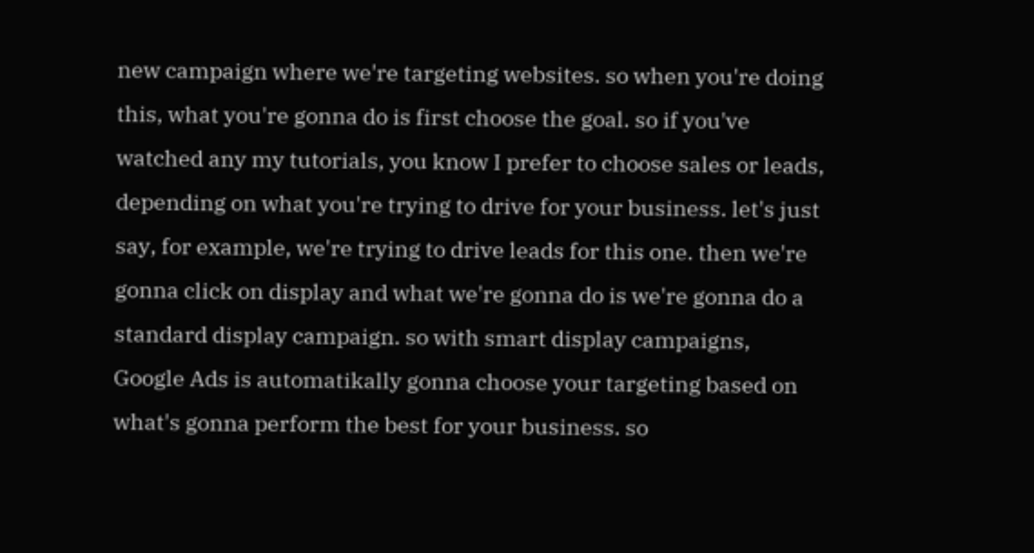new campaign where we're targeting websites. so when you're doing this, what you're gonna do is first choose the goal. so if you've watched any my tutorials, you know I prefer to choose sales or leads, depending on what you're trying to drive for your business. let's just say, for example, we're trying to drive leads for this one. then we're gonna click on display and what we're gonna do is we're gonna do a standard display campaign. so with smart display campaigns, Google Ads is automatikally gonna choose your targeting based on what's gonna perform the best for your business. so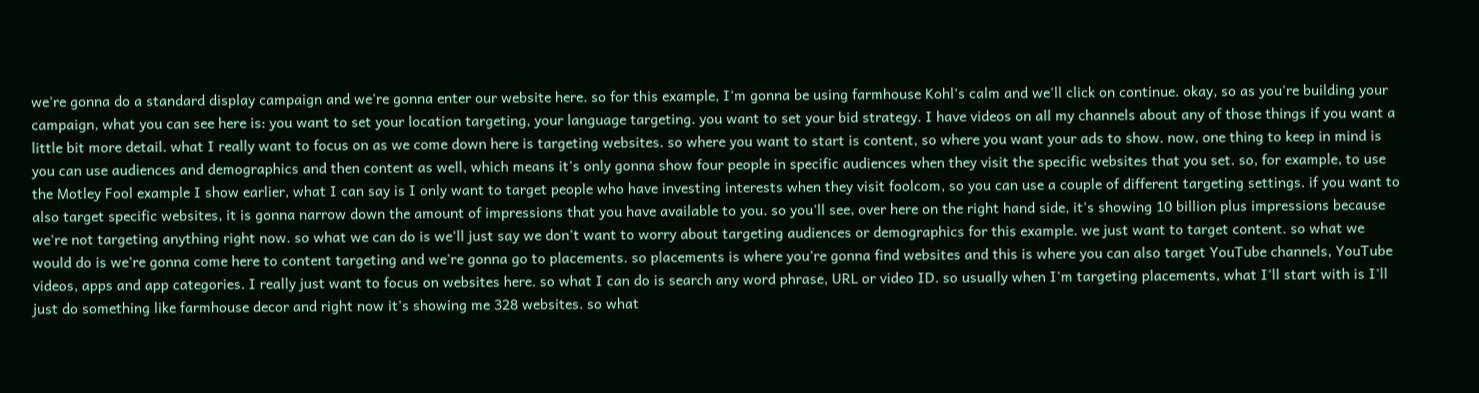we're gonna do a standard display campaign and we're gonna enter our website here. so for this example, I'm gonna be using farmhouse Kohl's calm and we'll click on continue. okay, so as you're building your campaign, what you can see here is: you want to set your location targeting, your language targeting. you want to set your bid strategy. I have videos on all my channels about any of those things if you want a little bit more detail. what I really want to focus on as we come down here is targeting websites. so where you want to start is content, so where you want your ads to show. now, one thing to keep in mind is you can use audiences and demographics and then content as well, which means it's only gonna show four people in specific audiences when they visit the specific websites that you set. so, for example, to use the Motley Fool example I show earlier, what I can say is I only want to target people who have investing interests when they visit foolcom, so you can use a couple of different targeting settings. if you want to also target specific websites, it is gonna narrow down the amount of impressions that you have available to you. so you'll see, over here on the right hand side, it's showing 10 billion plus impressions because we're not targeting anything right now. so what we can do is we'll just say we don't want to worry about targeting audiences or demographics for this example. we just want to target content. so what we would do is we're gonna come here to content targeting and we're gonna go to placements. so placements is where you're gonna find websites and this is where you can also target YouTube channels, YouTube videos, apps and app categories. I really just want to focus on websites here. so what I can do is search any word phrase, URL or video ID. so usually when I'm targeting placements, what I'll start with is I'll just do something like farmhouse decor and right now it's showing me 328 websites. so what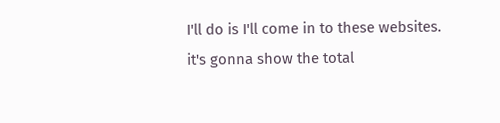I'll do is I'll come in to these websites. it's gonna show the total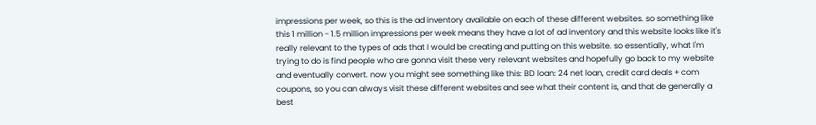impressions per week, so this is the ad inventory available on each of these different websites. so something like this 1 million - 1.5 million impressions per week means they have a lot of ad inventory and this website looks like it's really relevant to the types of ads that I would be creating and putting on this website. so essentially, what I'm trying to do is find people who are gonna visit these very relevant websites and hopefully go back to my website and eventually convert. now you might see something like this: BD loan: 24 net loan, credit card deals + com coupons, so you can always visit these different websites and see what their content is, and that de generally a best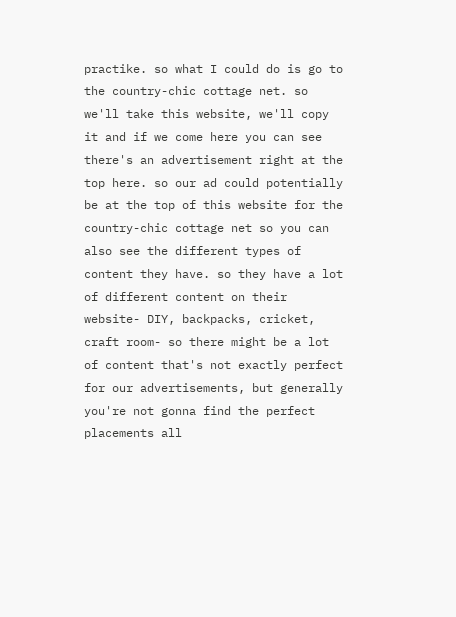practike. so what I could do is go to the country-chic cottage net. so we'll take this website, we'll copy it and if we come here you can see there's an advertisement right at the top here. so our ad could potentially be at the top of this website for the country-chic cottage net so you can also see the different types of content they have. so they have a lot of different content on their website- DIY, backpacks, cricket, craft room- so there might be a lot of content that's not exactly perfect for our advertisements, but generally you're not gonna find the perfect placements all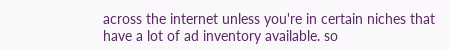across the internet unless you're in certain niches that have a lot of ad inventory available. so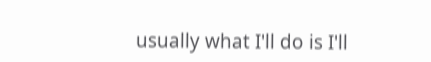usually what I'll do is I'll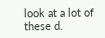look at a lot of these d.